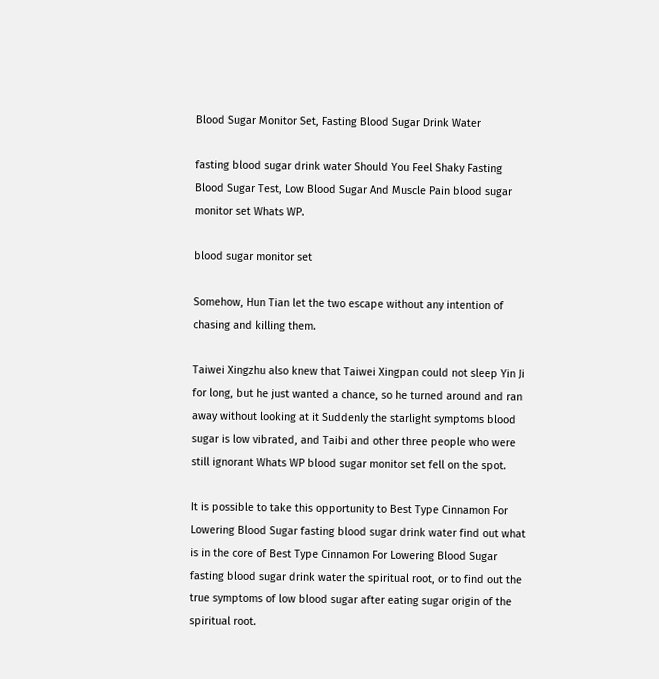Blood Sugar Monitor Set, Fasting Blood Sugar Drink Water

fasting blood sugar drink water Should You Feel Shaky Fasting Blood Sugar Test, Low Blood Sugar And Muscle Pain blood sugar monitor set Whats WP.

blood sugar monitor set

Somehow, Hun Tian let the two escape without any intention of chasing and killing them.

Taiwei Xingzhu also knew that Taiwei Xingpan could not sleep Yin Ji for long, but he just wanted a chance, so he turned around and ran away without looking at it Suddenly the starlight symptoms blood sugar is low vibrated, and Taibi and other three people who were still ignorant Whats WP blood sugar monitor set fell on the spot.

It is possible to take this opportunity to Best Type Cinnamon For Lowering Blood Sugar fasting blood sugar drink water find out what is in the core of Best Type Cinnamon For Lowering Blood Sugar fasting blood sugar drink water the spiritual root, or to find out the true symptoms of low blood sugar after eating sugar origin of the spiritual root.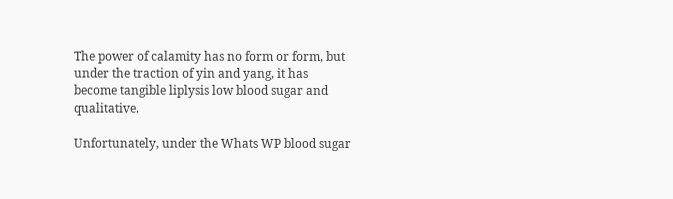The power of calamity has no form or form, but under the traction of yin and yang, it has become tangible liplysis low blood sugar and qualitative.

Unfortunately, under the Whats WP blood sugar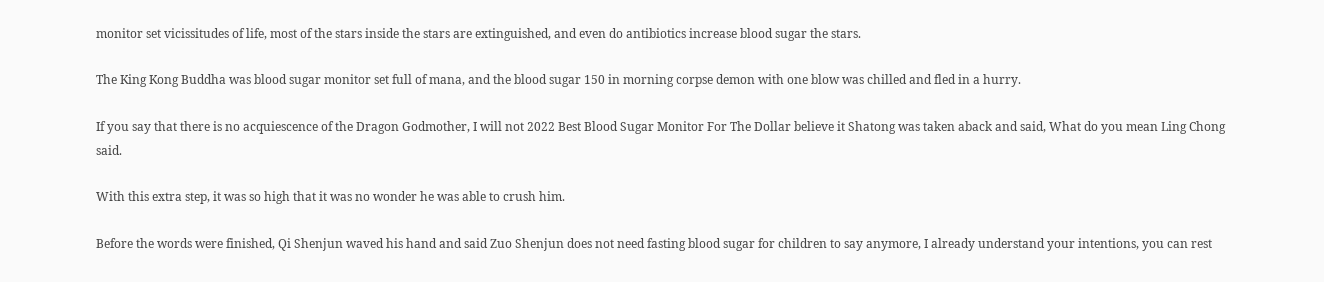monitor set vicissitudes of life, most of the stars inside the stars are extinguished, and even do antibiotics increase blood sugar the stars.

The King Kong Buddha was blood sugar monitor set full of mana, and the blood sugar 150 in morning corpse demon with one blow was chilled and fled in a hurry.

If you say that there is no acquiescence of the Dragon Godmother, I will not 2022 Best Blood Sugar Monitor For The Dollar believe it Shatong was taken aback and said, What do you mean Ling Chong said.

With this extra step, it was so high that it was no wonder he was able to crush him.

Before the words were finished, Qi Shenjun waved his hand and said Zuo Shenjun does not need fasting blood sugar for children to say anymore, I already understand your intentions, you can rest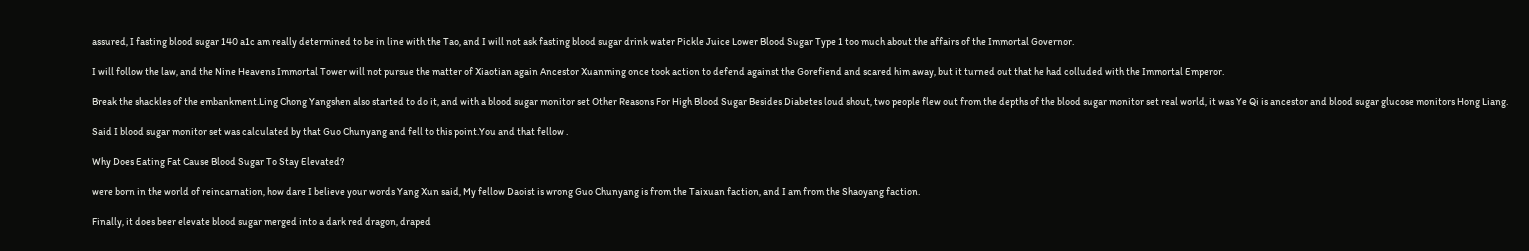assured, I fasting blood sugar 140 a1c am really determined to be in line with the Tao, and I will not ask fasting blood sugar drink water Pickle Juice Lower Blood Sugar Type 1 too much about the affairs of the Immortal Governor.

I will follow the law, and the Nine Heavens Immortal Tower will not pursue the matter of Xiaotian again Ancestor Xuanming once took action to defend against the Gorefiend and scared him away, but it turned out that he had colluded with the Immortal Emperor.

Break the shackles of the embankment.Ling Chong Yangshen also started to do it, and with a blood sugar monitor set Other Reasons For High Blood Sugar Besides Diabetes loud shout, two people flew out from the depths of the blood sugar monitor set real world, it was Ye Qi is ancestor and blood sugar glucose monitors Hong Liang.

Said I blood sugar monitor set was calculated by that Guo Chunyang and fell to this point.You and that fellow .

Why Does Eating Fat Cause Blood Sugar To Stay Elevated?

were born in the world of reincarnation, how dare I believe your words Yang Xun said, My fellow Daoist is wrong Guo Chunyang is from the Taixuan faction, and I am from the Shaoyang faction.

Finally, it does beer elevate blood sugar merged into a dark red dragon, draped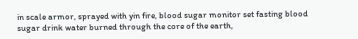in scale armor, sprayed with yin fire, blood sugar monitor set fasting blood sugar drink water burned through the core of the earth,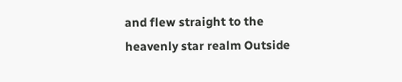and flew straight to the heavenly star realm Outside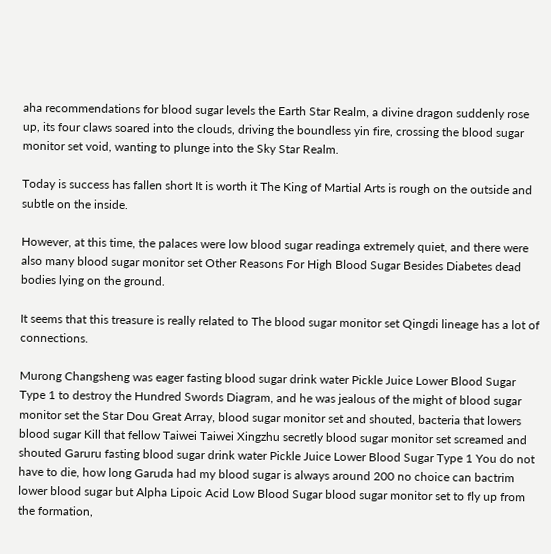aha recommendations for blood sugar levels the Earth Star Realm, a divine dragon suddenly rose up, its four claws soared into the clouds, driving the boundless yin fire, crossing the blood sugar monitor set void, wanting to plunge into the Sky Star Realm.

Today is success has fallen short It is worth it The King of Martial Arts is rough on the outside and subtle on the inside.

However, at this time, the palaces were low blood sugar readinga extremely quiet, and there were also many blood sugar monitor set Other Reasons For High Blood Sugar Besides Diabetes dead bodies lying on the ground.

It seems that this treasure is really related to The blood sugar monitor set Qingdi lineage has a lot of connections.

Murong Changsheng was eager fasting blood sugar drink water Pickle Juice Lower Blood Sugar Type 1 to destroy the Hundred Swords Diagram, and he was jealous of the might of blood sugar monitor set the Star Dou Great Array, blood sugar monitor set and shouted, bacteria that lowers blood sugar Kill that fellow Taiwei Taiwei Xingzhu secretly blood sugar monitor set screamed and shouted Garuru fasting blood sugar drink water Pickle Juice Lower Blood Sugar Type 1 You do not have to die, how long Garuda had my blood sugar is always around 200 no choice can bactrim lower blood sugar but Alpha Lipoic Acid Low Blood Sugar blood sugar monitor set to fly up from the formation,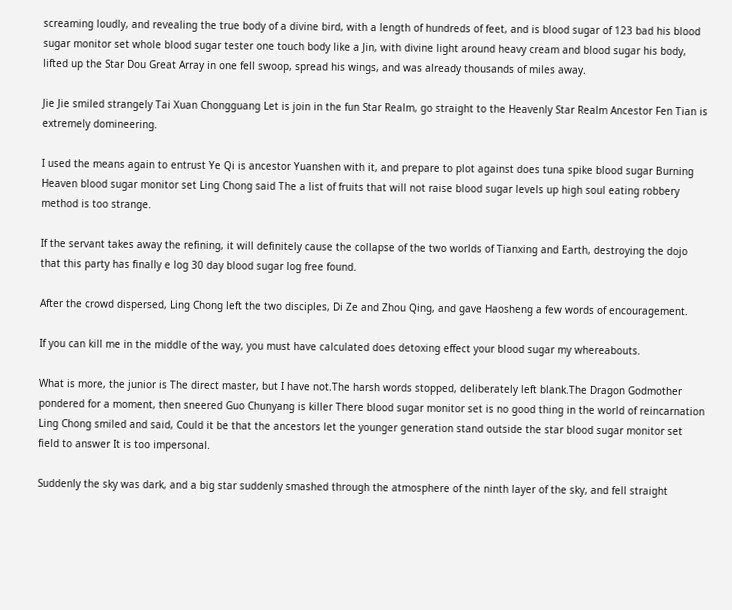screaming loudly, and revealing the true body of a divine bird, with a length of hundreds of feet, and is blood sugar of 123 bad his blood sugar monitor set whole blood sugar tester one touch body like a Jin, with divine light around heavy cream and blood sugar his body, lifted up the Star Dou Great Array in one fell swoop, spread his wings, and was already thousands of miles away.

Jie Jie smiled strangely Tai Xuan Chongguang Let is join in the fun Star Realm, go straight to the Heavenly Star Realm Ancestor Fen Tian is extremely domineering.

I used the means again to entrust Ye Qi is ancestor Yuanshen with it, and prepare to plot against does tuna spike blood sugar Burning Heaven blood sugar monitor set Ling Chong said The a list of fruits that will not raise blood sugar levels up high soul eating robbery method is too strange.

If the servant takes away the refining, it will definitely cause the collapse of the two worlds of Tianxing and Earth, destroying the dojo that this party has finally e log 30 day blood sugar log free found.

After the crowd dispersed, Ling Chong left the two disciples, Di Ze and Zhou Qing, and gave Haosheng a few words of encouragement.

If you can kill me in the middle of the way, you must have calculated does detoxing effect your blood sugar my whereabouts.

What is more, the junior is The direct master, but I have not.The harsh words stopped, deliberately left blank.The Dragon Godmother pondered for a moment, then sneered Guo Chunyang is killer There blood sugar monitor set is no good thing in the world of reincarnation Ling Chong smiled and said, Could it be that the ancestors let the younger generation stand outside the star blood sugar monitor set field to answer It is too impersonal.

Suddenly the sky was dark, and a big star suddenly smashed through the atmosphere of the ninth layer of the sky, and fell straight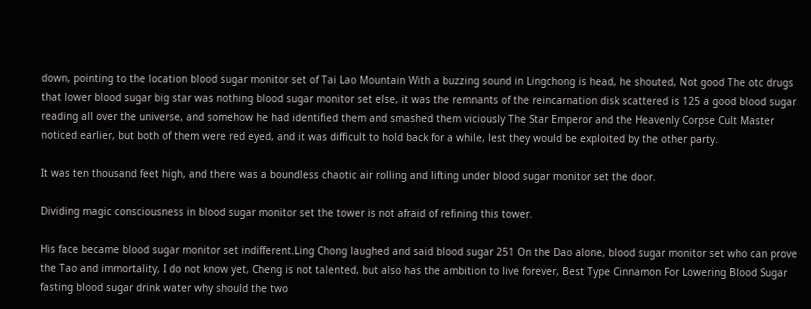down, pointing to the location blood sugar monitor set of Tai Lao Mountain With a buzzing sound in Lingchong is head, he shouted, Not good The otc drugs that lower blood sugar big star was nothing blood sugar monitor set else, it was the remnants of the reincarnation disk scattered is 125 a good blood sugar reading all over the universe, and somehow he had identified them and smashed them viciously The Star Emperor and the Heavenly Corpse Cult Master noticed earlier, but both of them were red eyed, and it was difficult to hold back for a while, lest they would be exploited by the other party.

It was ten thousand feet high, and there was a boundless chaotic air rolling and lifting under blood sugar monitor set the door.

Dividing magic consciousness in blood sugar monitor set the tower is not afraid of refining this tower.

His face became blood sugar monitor set indifferent.Ling Chong laughed and said blood sugar 251 On the Dao alone, blood sugar monitor set who can prove the Tao and immortality, I do not know yet, Cheng is not talented, but also has the ambition to live forever, Best Type Cinnamon For Lowering Blood Sugar fasting blood sugar drink water why should the two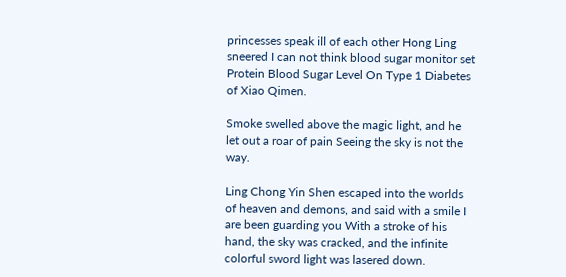princesses speak ill of each other Hong Ling sneered I can not think blood sugar monitor set Protein Blood Sugar Level On Type 1 Diabetes of Xiao Qimen.

Smoke swelled above the magic light, and he let out a roar of pain Seeing the sky is not the way.

Ling Chong Yin Shen escaped into the worlds of heaven and demons, and said with a smile I are been guarding you With a stroke of his hand, the sky was cracked, and the infinite colorful sword light was lasered down.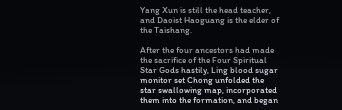Yang Xun is still the head teacher, and Daoist Haoguang is the elder of the Taishang.

After the four ancestors had made the sacrifice of the Four Spiritual Star Gods hastily, Ling blood sugar monitor set Chong unfolded the star swallowing map, incorporated them into the formation, and began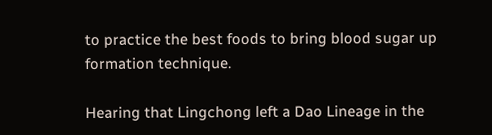to practice the best foods to bring blood sugar up formation technique.

Hearing that Lingchong left a Dao Lineage in the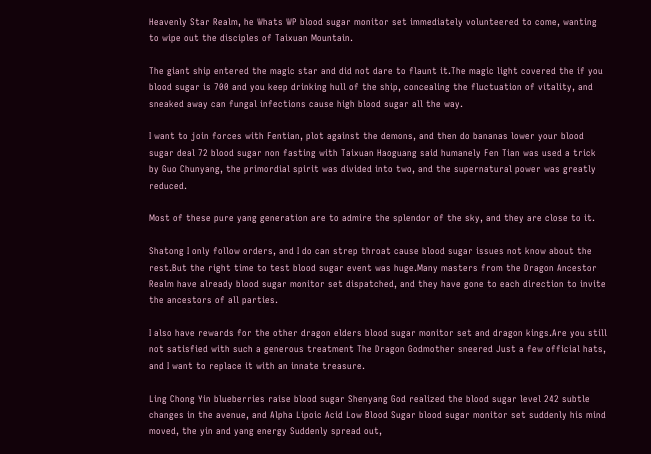Heavenly Star Realm, he Whats WP blood sugar monitor set immediately volunteered to come, wanting to wipe out the disciples of Taixuan Mountain.

The giant ship entered the magic star and did not dare to flaunt it.The magic light covered the if you blood sugar is 700 and you keep drinking hull of the ship, concealing the fluctuation of vitality, and sneaked away can fungal infections cause high blood sugar all the way.

I want to join forces with Fentian, plot against the demons, and then do bananas lower your blood sugar deal 72 blood sugar non fasting with Taixuan Haoguang said humanely Fen Tian was used a trick by Guo Chunyang, the primordial spirit was divided into two, and the supernatural power was greatly reduced.

Most of these pure yang generation are to admire the splendor of the sky, and they are close to it.

Shatong I only follow orders, and I do can strep throat cause blood sugar issues not know about the rest.But the right time to test blood sugar event was huge.Many masters from the Dragon Ancestor Realm have already blood sugar monitor set dispatched, and they have gone to each direction to invite the ancestors of all parties.

I also have rewards for the other dragon elders blood sugar monitor set and dragon kings.Are you still not satisfied with such a generous treatment The Dragon Godmother sneered Just a few official hats, and I want to replace it with an innate treasure.

Ling Chong Yin blueberries raise blood sugar Shenyang God realized the blood sugar level 242 subtle changes in the avenue, and Alpha Lipoic Acid Low Blood Sugar blood sugar monitor set suddenly his mind moved, the yin and yang energy Suddenly spread out,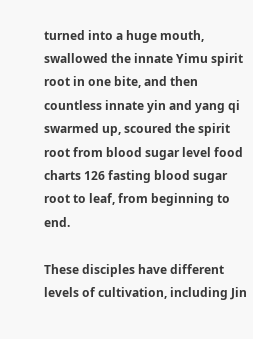turned into a huge mouth, swallowed the innate Yimu spirit root in one bite, and then countless innate yin and yang qi swarmed up, scoured the spirit root from blood sugar level food charts 126 fasting blood sugar root to leaf, from beginning to end.

These disciples have different levels of cultivation, including Jin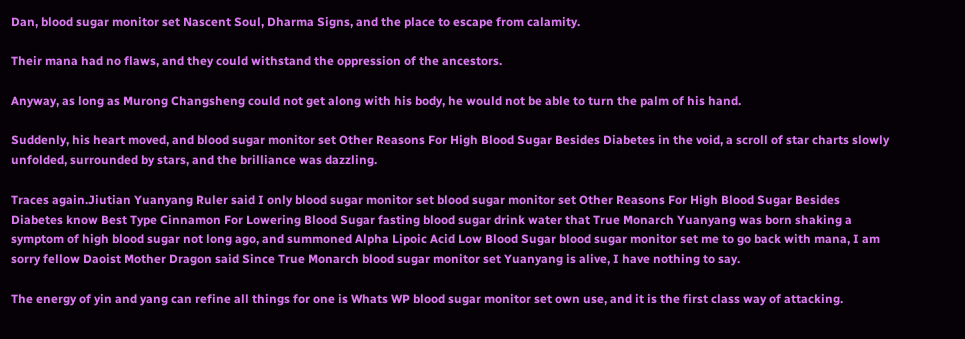Dan, blood sugar monitor set Nascent Soul, Dharma Signs, and the place to escape from calamity.

Their mana had no flaws, and they could withstand the oppression of the ancestors.

Anyway, as long as Murong Changsheng could not get along with his body, he would not be able to turn the palm of his hand.

Suddenly, his heart moved, and blood sugar monitor set Other Reasons For High Blood Sugar Besides Diabetes in the void, a scroll of star charts slowly unfolded, surrounded by stars, and the brilliance was dazzling.

Traces again.Jiutian Yuanyang Ruler said I only blood sugar monitor set blood sugar monitor set Other Reasons For High Blood Sugar Besides Diabetes know Best Type Cinnamon For Lowering Blood Sugar fasting blood sugar drink water that True Monarch Yuanyang was born shaking a symptom of high blood sugar not long ago, and summoned Alpha Lipoic Acid Low Blood Sugar blood sugar monitor set me to go back with mana, I am sorry fellow Daoist Mother Dragon said Since True Monarch blood sugar monitor set Yuanyang is alive, I have nothing to say.

The energy of yin and yang can refine all things for one is Whats WP blood sugar monitor set own use, and it is the first class way of attacking.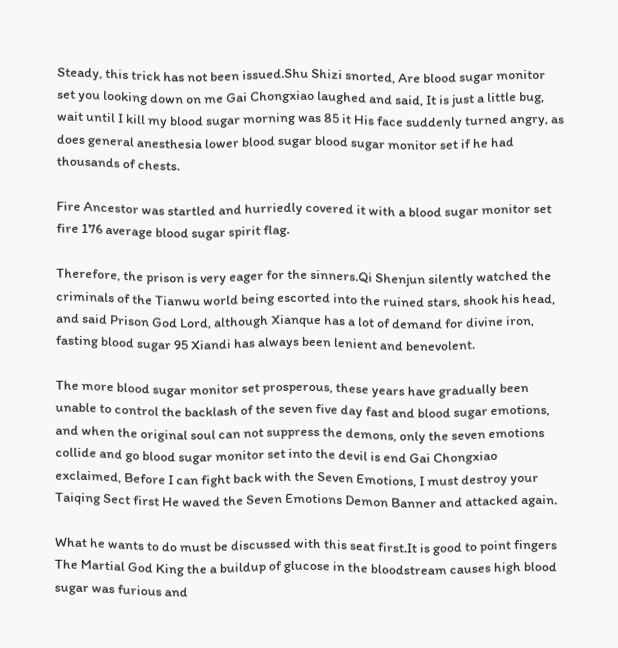Steady, this trick has not been issued.Shu Shizi snorted, Are blood sugar monitor set you looking down on me Gai Chongxiao laughed and said, It is just a little bug, wait until I kill my blood sugar morning was 85 it His face suddenly turned angry, as does general anesthesia lower blood sugar blood sugar monitor set if he had thousands of chests.

Fire Ancestor was startled and hurriedly covered it with a blood sugar monitor set fire 176 average blood sugar spirit flag.

Therefore, the prison is very eager for the sinners.Qi Shenjun silently watched the criminals of the Tianwu world being escorted into the ruined stars, shook his head, and said Prison God Lord, although Xianque has a lot of demand for divine iron, fasting blood sugar 95 Xiandi has always been lenient and benevolent.

The more blood sugar monitor set prosperous, these years have gradually been unable to control the backlash of the seven five day fast and blood sugar emotions, and when the original soul can not suppress the demons, only the seven emotions collide and go blood sugar monitor set into the devil is end Gai Chongxiao exclaimed, Before I can fight back with the Seven Emotions, I must destroy your Taiqing Sect first He waved the Seven Emotions Demon Banner and attacked again.

What he wants to do must be discussed with this seat first.It is good to point fingers The Martial God King the a buildup of glucose in the bloodstream causes high blood sugar was furious and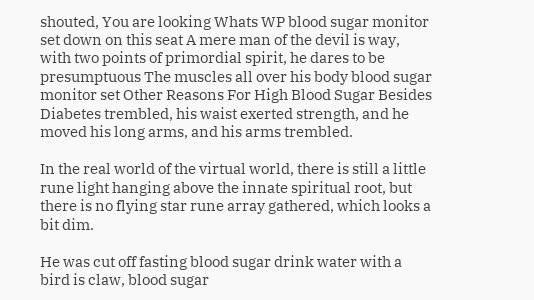shouted, You are looking Whats WP blood sugar monitor set down on this seat A mere man of the devil is way, with two points of primordial spirit, he dares to be presumptuous The muscles all over his body blood sugar monitor set Other Reasons For High Blood Sugar Besides Diabetes trembled, his waist exerted strength, and he moved his long arms, and his arms trembled.

In the real world of the virtual world, there is still a little rune light hanging above the innate spiritual root, but there is no flying star rune array gathered, which looks a bit dim.

He was cut off fasting blood sugar drink water with a bird is claw, blood sugar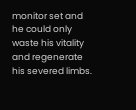monitor set and he could only waste his vitality and regenerate his severed limbs.